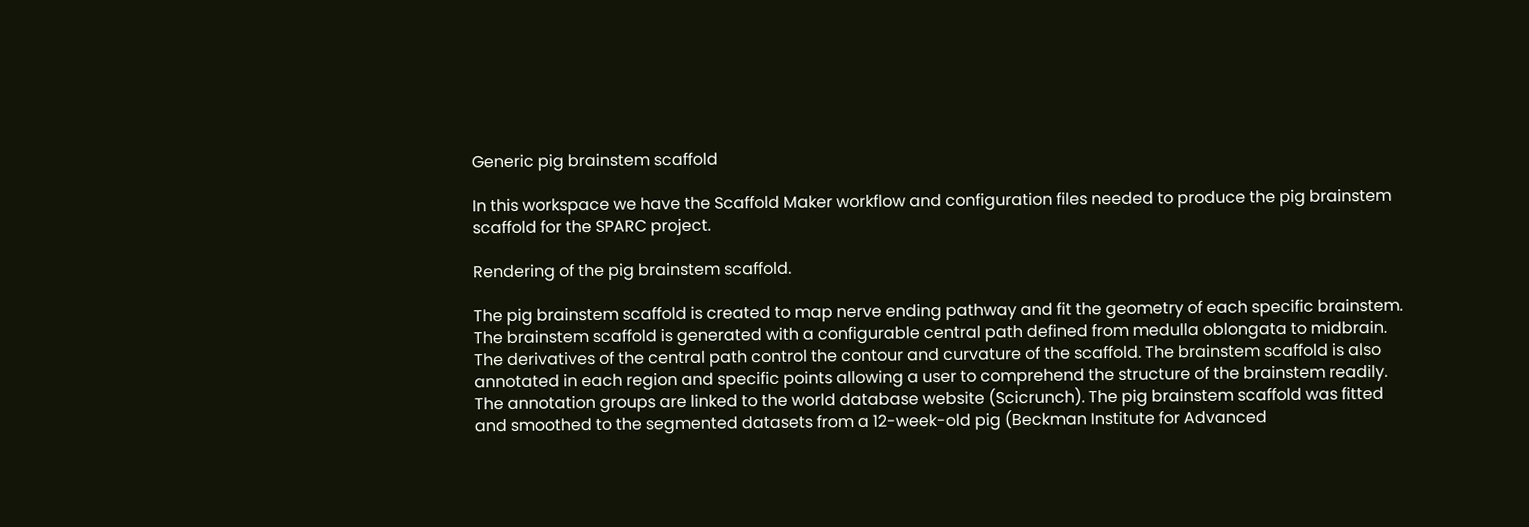Generic pig brainstem scaffold

In this workspace we have the Scaffold Maker workflow and configuration files needed to produce the pig brainstem scaffold for the SPARC project.

Rendering of the pig brainstem scaffold.

The pig brainstem scaffold is created to map nerve ending pathway and fit the geometry of each specific brainstem. The brainstem scaffold is generated with a configurable central path defined from medulla oblongata to midbrain. The derivatives of the central path control the contour and curvature of the scaffold. The brainstem scaffold is also annotated in each region and specific points allowing a user to comprehend the structure of the brainstem readily. The annotation groups are linked to the world database website (Scicrunch). The pig brainstem scaffold was fitted and smoothed to the segmented datasets from a 12-week-old pig (Beckman Institute for Advanced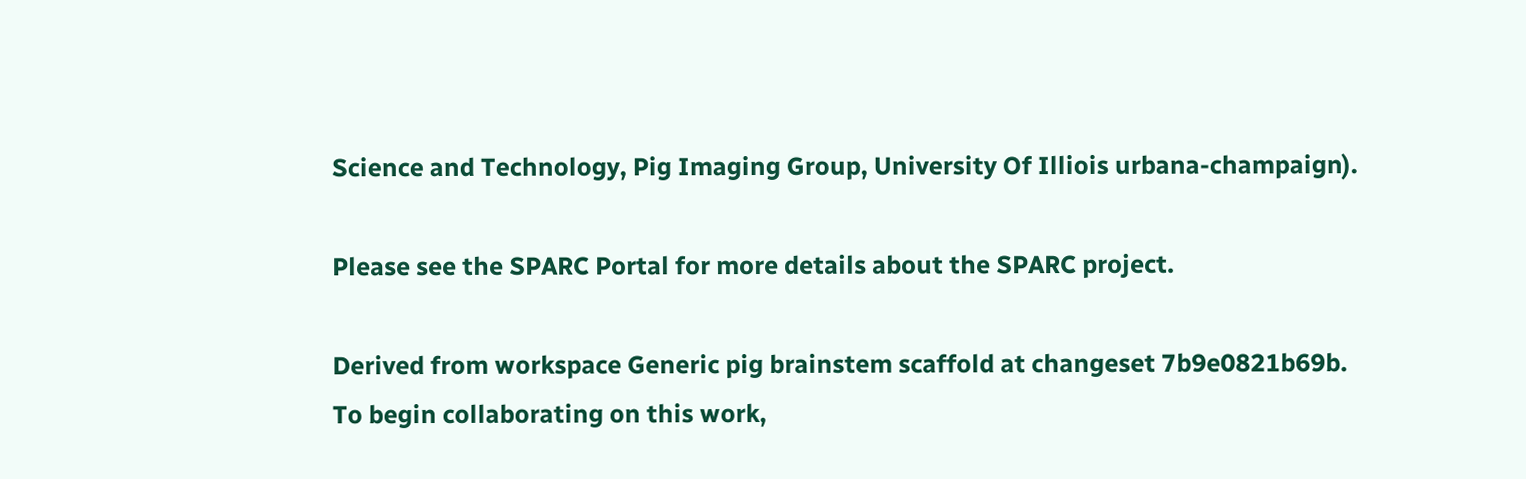Science and Technology, Pig Imaging Group, University Of Illiois urbana-champaign).

Please see the SPARC Portal for more details about the SPARC project.

Derived from workspace Generic pig brainstem scaffold at changeset 7b9e0821b69b.
To begin collaborating on this work,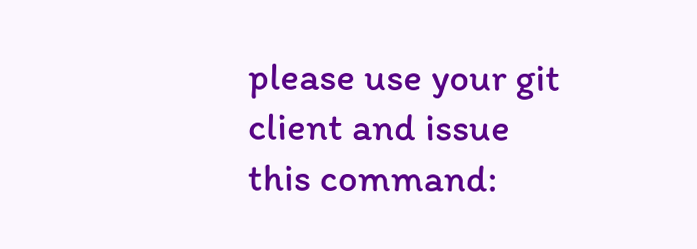please use your git client and issue this command: